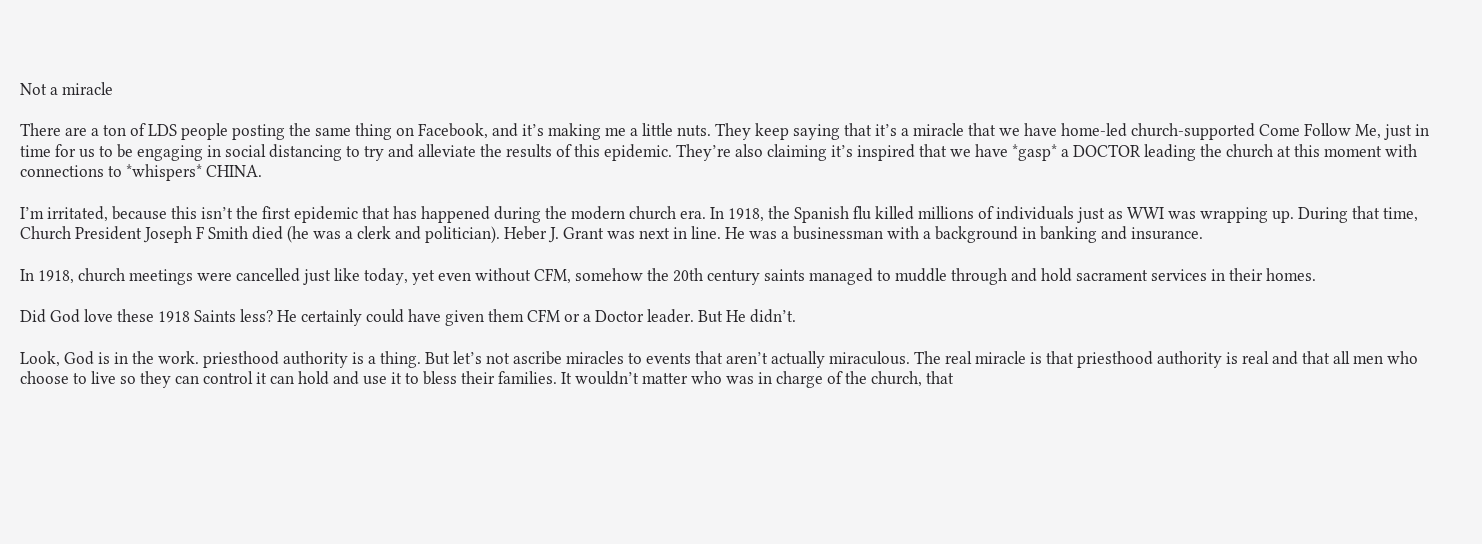Not a miracle

There are a ton of LDS people posting the same thing on Facebook, and it’s making me a little nuts. They keep saying that it’s a miracle that we have home-led church-supported Come Follow Me, just in time for us to be engaging in social distancing to try and alleviate the results of this epidemic. They’re also claiming it’s inspired that we have *gasp* a DOCTOR leading the church at this moment with connections to *whispers* CHINA.

I’m irritated, because this isn’t the first epidemic that has happened during the modern church era. In 1918, the Spanish flu killed millions of individuals just as WWI was wrapping up. During that time, Church President Joseph F Smith died (he was a clerk and politician). Heber J. Grant was next in line. He was a businessman with a background in banking and insurance.

In 1918, church meetings were cancelled just like today, yet even without CFM, somehow the 20th century saints managed to muddle through and hold sacrament services in their homes.

Did God love these 1918 Saints less? He certainly could have given them CFM or a Doctor leader. But He didn’t.

Look, God is in the work. priesthood authority is a thing. But let’s not ascribe miracles to events that aren’t actually miraculous. The real miracle is that priesthood authority is real and that all men who choose to live so they can control it can hold and use it to bless their families. It wouldn’t matter who was in charge of the church, that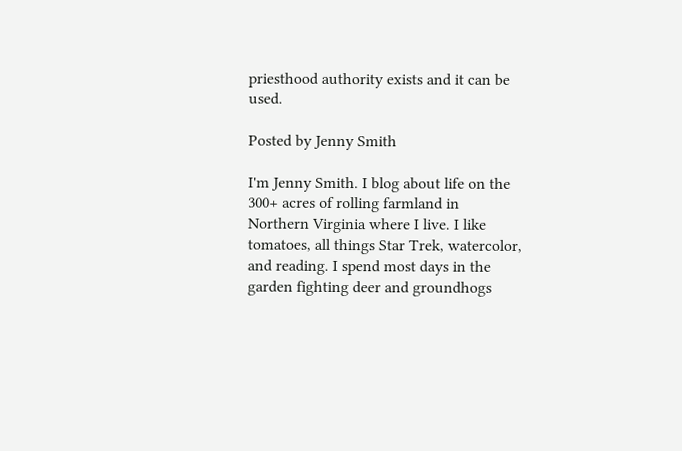priesthood authority exists and it can be used.

Posted by Jenny Smith

I'm Jenny Smith. I blog about life on the 300+ acres of rolling farmland in Northern Virginia where I live. I like tomatoes, all things Star Trek, watercolor, and reading. I spend most days in the garden fighting deer and groundhogs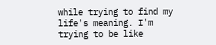while trying to find my life's meaning. I'm trying to be like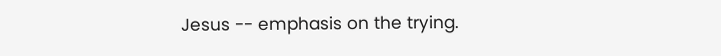Jesus -- emphasis on the trying.